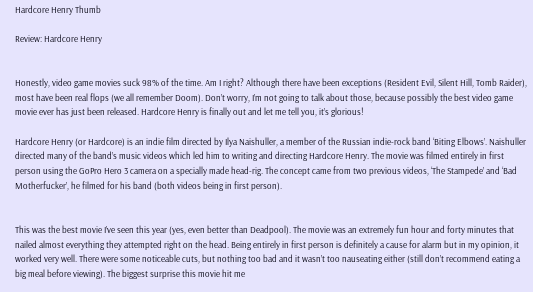Hardcore Henry Thumb

Review: Hardcore Henry


Honestly, video game movies suck 98% of the time. Am I right? Although there have been exceptions (Resident Evil, Silent Hill, Tomb Raider), most have been real flops (we all remember Doom). Don’t worry, I’m not going to talk about those, because possibly the best video game movie ever has just been released. Hardcore Henry is finally out and let me tell you, it’s glorious!

Hardcore Henry (or Hardcore) is an indie film directed by Ilya Naishuller, a member of the Russian indie-rock band ‘Biting Elbows’. Naishuller directed many of the band’s music videos which led him to writing and directing Hardcore Henry. The movie was filmed entirely in first person using the GoPro Hero 3 camera on a specially made head-rig. The concept came from two previous videos, ‘The Stampede’ and ‘Bad Motherfucker’, he filmed for his band (both videos being in first person).


This was the best movie I’ve seen this year (yes, even better than Deadpool). The movie was an extremely fun hour and forty minutes that nailed almost everything they attempted right on the head. Being entirely in first person is definitely a cause for alarm but in my opinion, it worked very well. There were some noticeable cuts, but nothing too bad and it wasn’t too nauseating either (still don’t recommend eating a big meal before viewing). The biggest surprise this movie hit me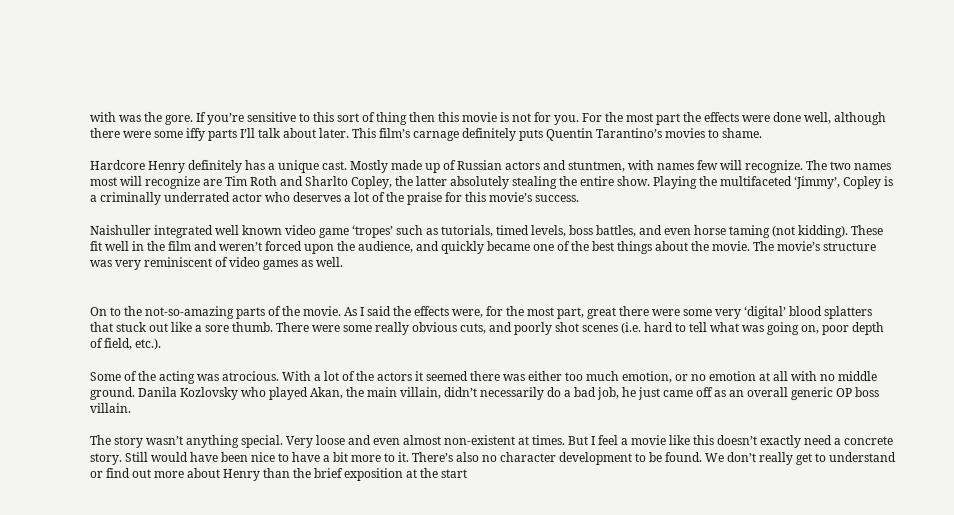with was the gore. If you’re sensitive to this sort of thing then this movie is not for you. For the most part the effects were done well, although there were some iffy parts I’ll talk about later. This film’s carnage definitely puts Quentin Tarantino’s movies to shame.

Hardcore Henry definitely has a unique cast. Mostly made up of Russian actors and stuntmen, with names few will recognize. The two names most will recognize are Tim Roth and Sharlto Copley, the latter absolutely stealing the entire show. Playing the multifaceted ‘Jimmy’, Copley is a criminally underrated actor who deserves a lot of the praise for this movie’s success.

Naishuller integrated well known video game ‘tropes’ such as tutorials, timed levels, boss battles, and even horse taming (not kidding). These fit well in the film and weren’t forced upon the audience, and quickly became one of the best things about the movie. The movie’s structure was very reminiscent of video games as well.


On to the not-so-amazing parts of the movie. As I said the effects were, for the most part, great there were some very ‘digital’ blood splatters that stuck out like a sore thumb. There were some really obvious cuts, and poorly shot scenes (i.e. hard to tell what was going on, poor depth of field, etc.).

Some of the acting was atrocious. With a lot of the actors it seemed there was either too much emotion, or no emotion at all with no middle ground. Danila Kozlovsky who played Akan, the main villain, didn’t necessarily do a bad job, he just came off as an overall generic OP boss villain.

The story wasn’t anything special. Very loose and even almost non-existent at times. But I feel a movie like this doesn’t exactly need a concrete story. Still would have been nice to have a bit more to it. There’s also no character development to be found. We don’t really get to understand or find out more about Henry than the brief exposition at the start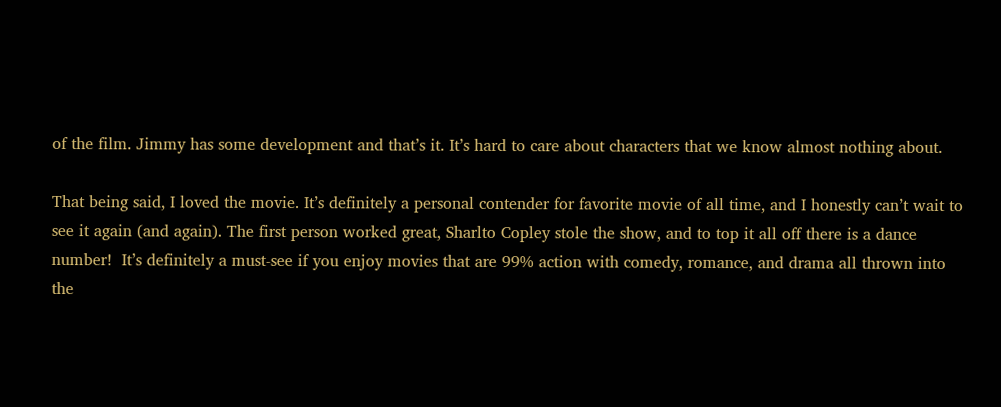of the film. Jimmy has some development and that’s it. It’s hard to care about characters that we know almost nothing about.

That being said, I loved the movie. It’s definitely a personal contender for favorite movie of all time, and I honestly can’t wait to see it again (and again). The first person worked great, Sharlto Copley stole the show, and to top it all off there is a dance number!  It’s definitely a must-see if you enjoy movies that are 99% action with comedy, romance, and drama all thrown into the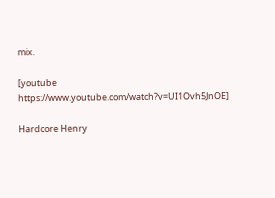mix.

[youtube https://www.youtube.com/watch?v=UI1Ovh5JnOE]

Hardcore Henry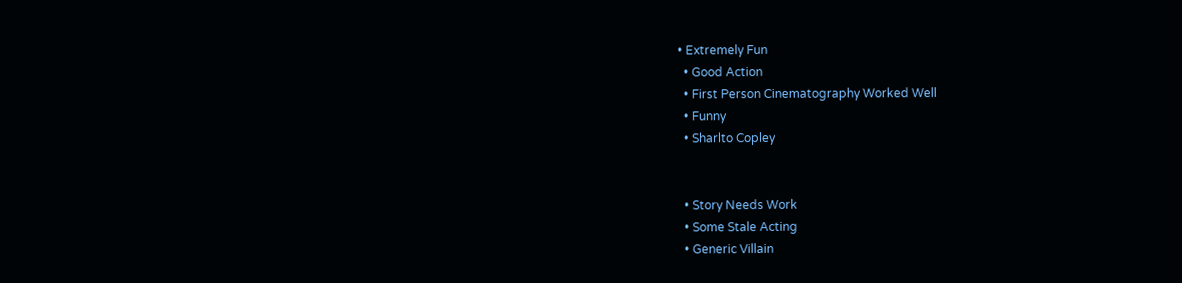• Extremely Fun
  • Good Action
  • First Person Cinematography Worked Well
  • Funny
  • Sharlto Copley


  • Story Needs Work
  • Some Stale Acting
  • Generic Villain